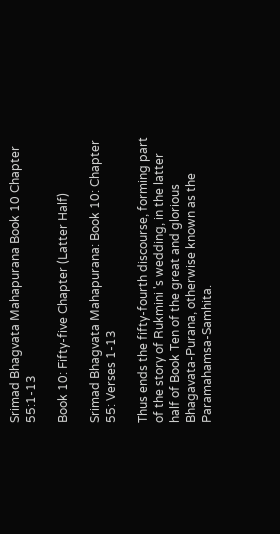Srimad Bhagvata Mahapurana Book 10 Chapter 55:1-13

Book 10: Fifty-five Chapter (Latter Half)

Srimad Bhagvata Mahapurana: Book 10: Chapter 55: Verses 1-13

Thus ends the fifty-fourth discourse, forming part of the story of Rukmini 's wedding, in the latter half of Book Ten of the great and glorious Bhagavata-Purana, otherwise known as the Paramahamsa-Samhita.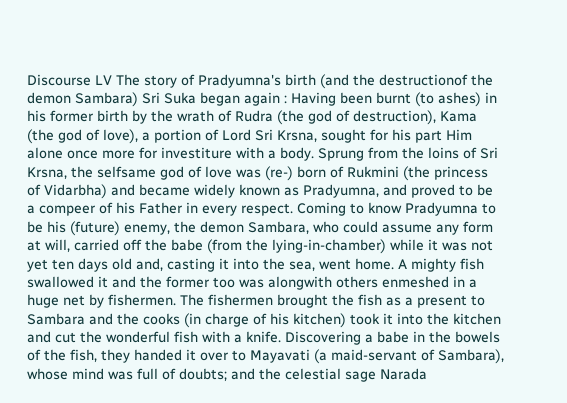Discourse LV The story of Pradyumna's birth (and the destructionof the demon Sambara) Sri Suka began again : Having been burnt (to ashes) in his former birth by the wrath of Rudra (the god of destruction), Kama (the god of love), a portion of Lord Sri Krsna, sought for his part Him alone once more for investiture with a body. Sprung from the loins of Sri Krsna, the selfsame god of love was (re-) born of Rukmini (the princess of Vidarbha) and became widely known as Pradyumna, and proved to be a compeer of his Father in every respect. Coming to know Pradyumna to be his (future) enemy, the demon Sambara, who could assume any form at will, carried off the babe (from the lying-in-chamber) while it was not yet ten days old and, casting it into the sea, went home. A mighty fish swallowed it and the former too was alongwith others enmeshed in a huge net by fishermen. The fishermen brought the fish as a present to Sambara and the cooks (in charge of his kitchen) took it into the kitchen and cut the wonderful fish with a knife. Discovering a babe in the bowels of the fish, they handed it over to Mayavati (a maid-servant of Sambara), whose mind was full of doubts; and the celestial sage Narada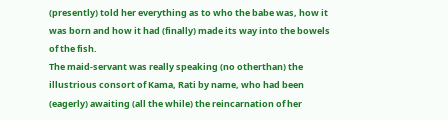(presently) told her everything as to who the babe was, how it was born and how it had (finally) made its way into the bowels of the fish.
The maid-servant was really speaking (no otherthan) the illustrious consort of Kama, Rati by name, who had been (eagerly) awaiting (all the while) the reincarnation of her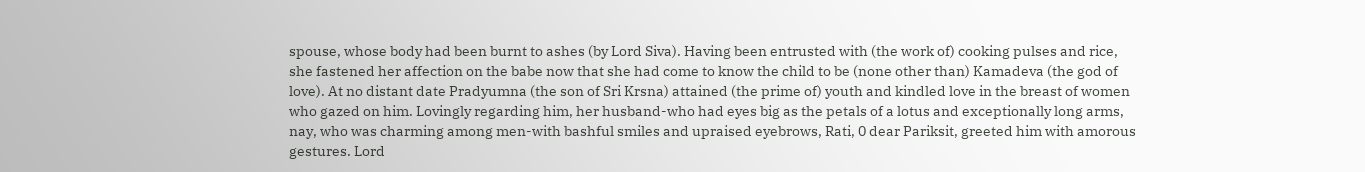spouse, whose body had been burnt to ashes (by Lord Siva). Having been entrusted with (the work of) cooking pulses and rice, she fastened her affection on the babe now that she had come to know the child to be (none other than) Kamadeva (the god of love). At no distant date Pradyumna (the son of Sri Krsna) attained (the prime of) youth and kindled love in the breast of women who gazed on him. Lovingly regarding him, her husband-who had eyes big as the petals of a lotus and exceptionally long arms, nay, who was charming among men-with bashful smiles and upraised eyebrows, Rati, 0 dear Pariksit, greeted him with amorous gestures. Lord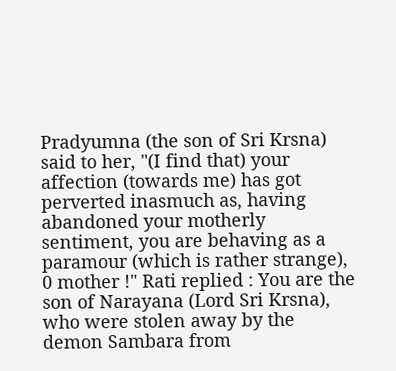Pradyumna (the son of Sri Krsna) said to her, "(I find that) your affection (towards me) has got perverted inasmuch as, having abandoned your motherly sentiment, you are behaving as a paramour (which is rather strange), 0 mother !" Rati replied : You are the son of Narayana (Lord Sri Krsna), who were stolen away by the demon Sambara from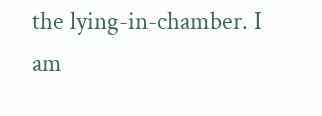the lying-in-chamber. I am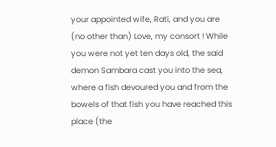your appointed wife, Rati, and you are (no other than) Love, my consort ! While you were not yet ten days old, the said demon Sambara cast you into the sea, where a fish devoured you and from the bowels of that fish you have reached this place (the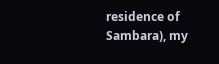residence of Sambara), my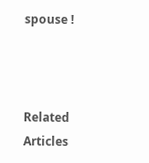spouse !



Related Articles